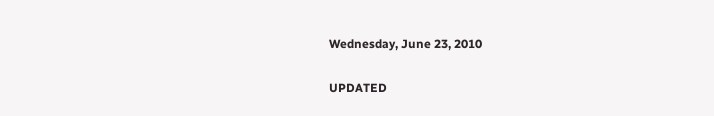Wednesday, June 23, 2010

UPDATED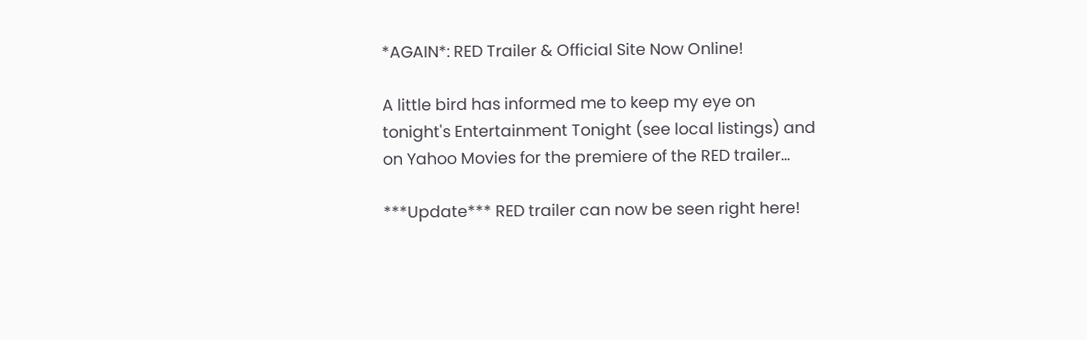*AGAIN*: RED Trailer & Official Site Now Online!

A little bird has informed me to keep my eye on tonight's Entertainment Tonight (see local listings) and on Yahoo Movies for the premiere of the RED trailer...

***Update*** RED trailer can now be seen right here!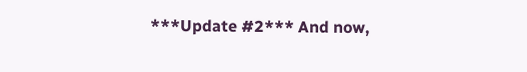***Update #2*** And now,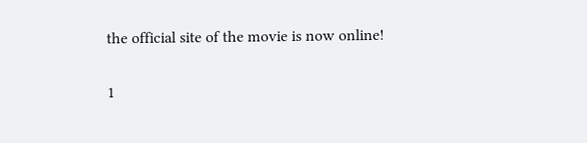the official site of the movie is now online!

1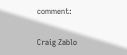comment:

Craig Zablo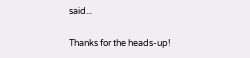said...

Thanks for the heads-up!